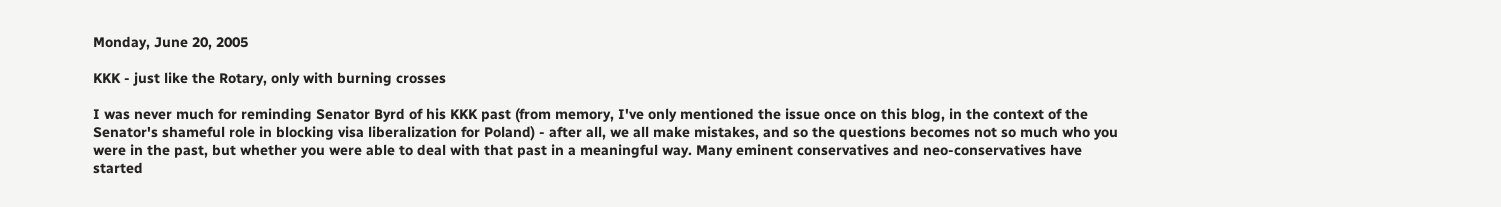Monday, June 20, 2005

KKK - just like the Rotary, only with burning crosses

I was never much for reminding Senator Byrd of his KKK past (from memory, I've only mentioned the issue once on this blog, in the context of the Senator's shameful role in blocking visa liberalization for Poland) - after all, we all make mistakes, and so the questions becomes not so much who you were in the past, but whether you were able to deal with that past in a meaningful way. Many eminent conservatives and neo-conservatives have started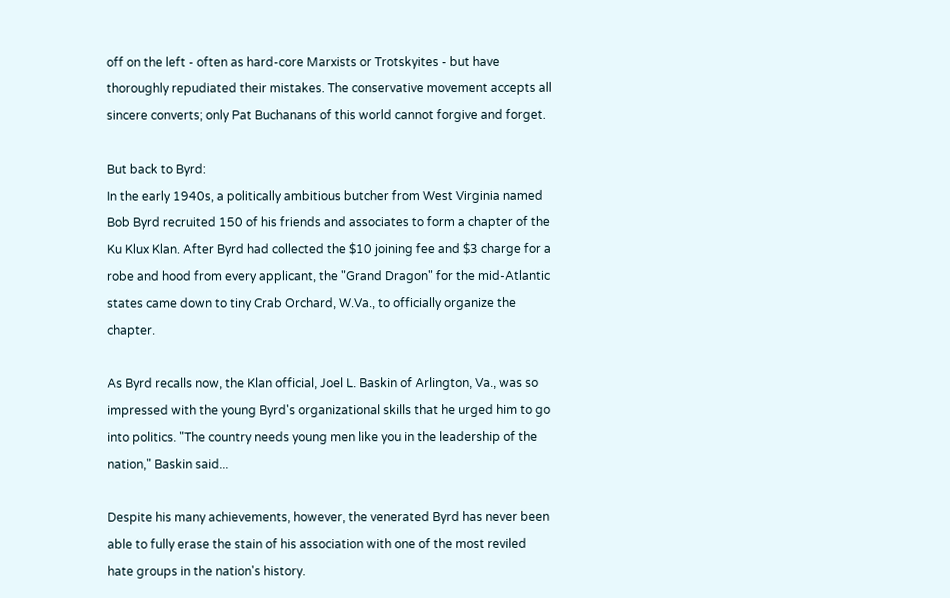off on the left - often as hard-core Marxists or Trotskyites - but have thoroughly repudiated their mistakes. The conservative movement accepts all sincere converts; only Pat Buchanans of this world cannot forgive and forget.

But back to Byrd:
In the early 1940s, a politically ambitious butcher from West Virginia named Bob Byrd recruited 150 of his friends and associates to form a chapter of the Ku Klux Klan. After Byrd had collected the $10 joining fee and $3 charge for a robe and hood from every applicant, the "Grand Dragon" for the mid-Atlantic states came down to tiny Crab Orchard, W.Va., to officially organize the chapter.

As Byrd recalls now, the Klan official, Joel L. Baskin of Arlington, Va., was so impressed with the young Byrd's organizational skills that he urged him to go into politics. "The country needs young men like you in the leadership of the nation," Baskin said...

Despite his many achievements, however, the venerated Byrd has never been able to fully erase the stain of his association with one of the most reviled hate groups in the nation's history.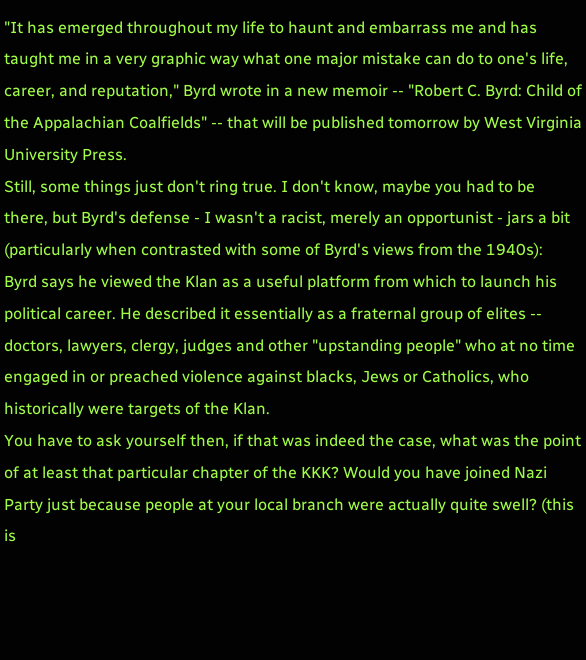"It has emerged throughout my life to haunt and embarrass me and has taught me in a very graphic way what one major mistake can do to one's life, career, and reputation," Byrd wrote in a new memoir -- "Robert C. Byrd: Child of the Appalachian Coalfields" -- that will be published tomorrow by West Virginia University Press.
Still, some things just don't ring true. I don't know, maybe you had to be there, but Byrd's defense - I wasn't a racist, merely an opportunist - jars a bit (particularly when contrasted with some of Byrd's views from the 1940s):
Byrd says he viewed the Klan as a useful platform from which to launch his political career. He described it essentially as a fraternal group of elites -- doctors, lawyers, clergy, judges and other "upstanding people" who at no time engaged in or preached violence against blacks, Jews or Catholics, who historically were targets of the Klan.
You have to ask yourself then, if that was indeed the case, what was the point of at least that particular chapter of the KKK? Would you have joined Nazi Party just because people at your local branch were actually quite swell? (this is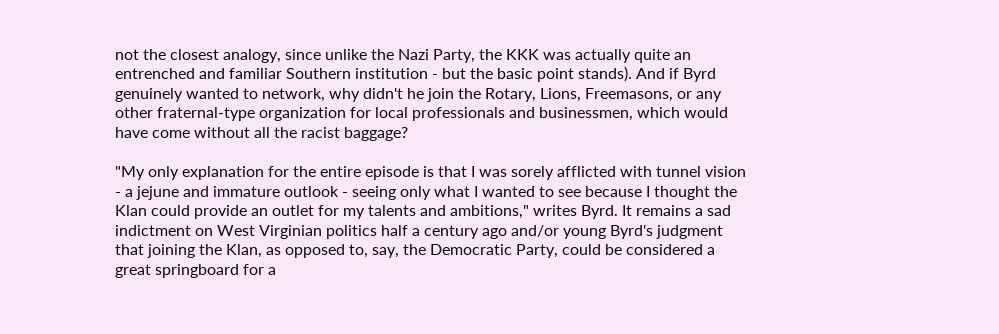not the closest analogy, since unlike the Nazi Party, the KKK was actually quite an entrenched and familiar Southern institution - but the basic point stands). And if Byrd genuinely wanted to network, why didn't he join the Rotary, Lions, Freemasons, or any other fraternal-type organization for local professionals and businessmen, which would have come without all the racist baggage?

"My only explanation for the entire episode is that I was sorely afflicted with tunnel vision - a jejune and immature outlook - seeing only what I wanted to see because I thought the Klan could provide an outlet for my talents and ambitions," writes Byrd. It remains a sad indictment on West Virginian politics half a century ago and/or young Byrd's judgment that joining the Klan, as opposed to, say, the Democratic Party, could be considered a great springboard for a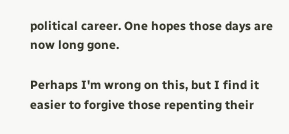political career. One hopes those days are now long gone.

Perhaps I'm wrong on this, but I find it easier to forgive those repenting their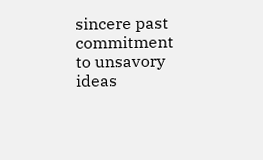sincere past commitment to unsavory ideas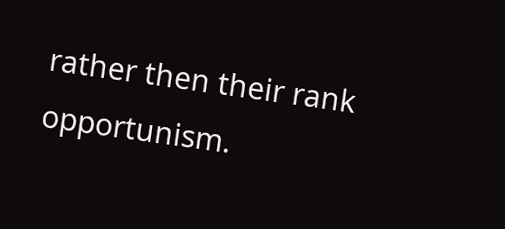rather then their rank opportunism.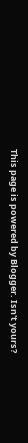This page is powered by Blogger. Isn't yours?